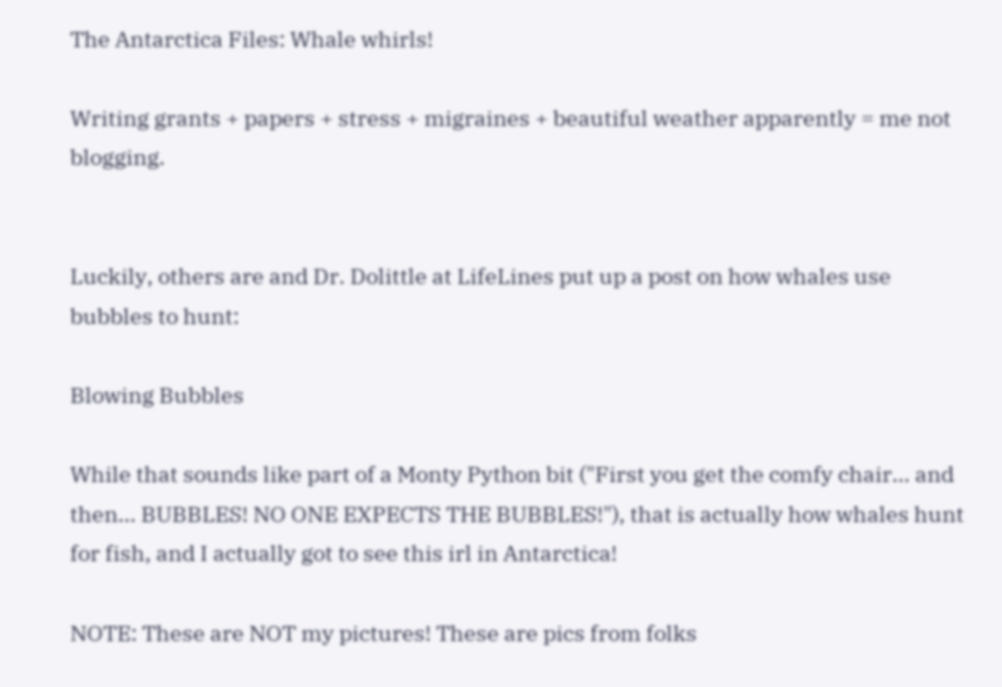The Antarctica Files: Whale whirls!

Writing grants + papers + stress + migraines + beautiful weather apparently = me not blogging.


Luckily, others are and Dr. Dolittle at LifeLines put up a post on how whales use bubbles to hunt:

Blowing Bubbles

While that sounds like part of a Monty Python bit ("First you get the comfy chair... and then... BUBBLES! NO ONE EXPECTS THE BUBBLES!"), that is actually how whales hunt for fish, and I actually got to see this irl in Antarctica!

NOTE: These are NOT my pictures! These are pics from folks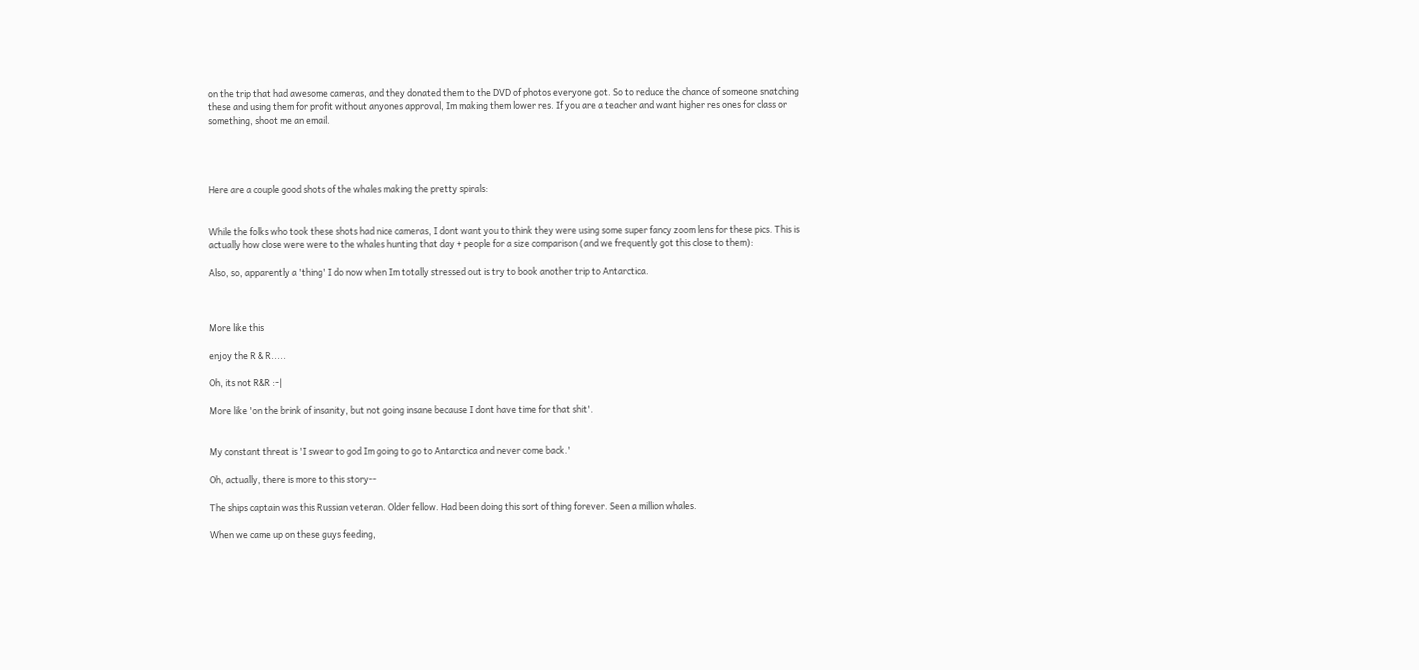on the trip that had awesome cameras, and they donated them to the DVD of photos everyone got. So to reduce the chance of someone snatching these and using them for profit without anyones approval, Im making them lower res. If you are a teacher and want higher res ones for class or something, shoot me an email.




Here are a couple good shots of the whales making the pretty spirals:


While the folks who took these shots had nice cameras, I dont want you to think they were using some super fancy zoom lens for these pics. This is actually how close were were to the whales hunting that day + people for a size comparison (and we frequently got this close to them):

Also, so, apparently a 'thing' I do now when Im totally stressed out is try to book another trip to Antarctica.



More like this

enjoy the R & R.....

Oh, its not R&R :-|

More like 'on the brink of insanity, but not going insane because I dont have time for that shit'.


My constant threat is 'I swear to god Im going to go to Antarctica and never come back.'

Oh, actually, there is more to this story--

The ships captain was this Russian veteran. Older fellow. Had been doing this sort of thing forever. Seen a million whales.

When we came up on these guys feeding,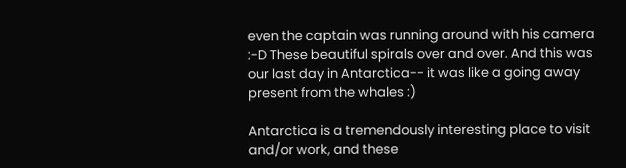even the captain was running around with his camera :-D These beautiful spirals over and over. And this was our last day in Antarctica-- it was like a going away present from the whales :)

Antarctica is a tremendously interesting place to visit and/or work, and these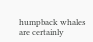humpback whales are certainly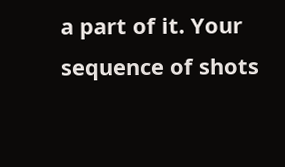a part of it. Your sequence of shots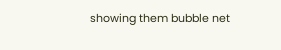showing them bubble net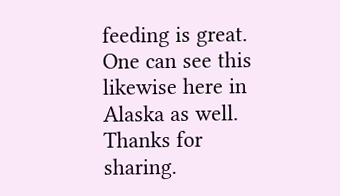feeding is great. One can see this likewise here in Alaska as well. Thanks for sharing.